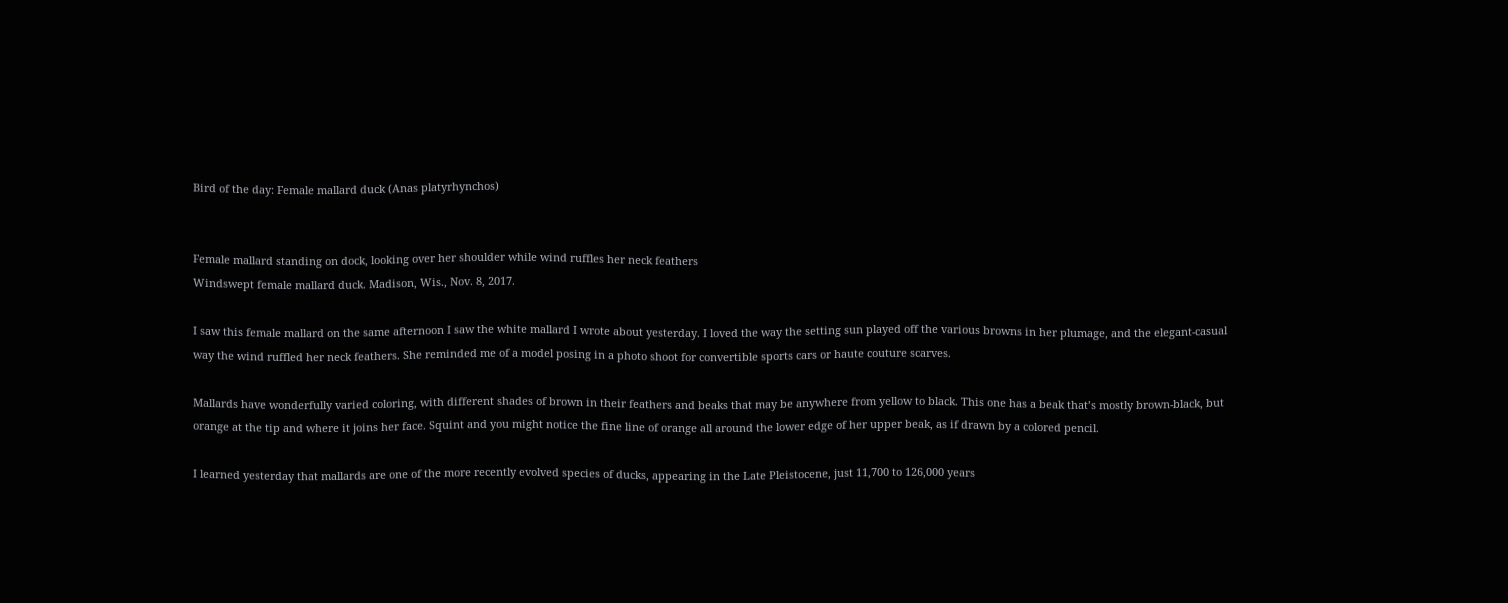Bird of the day: Female mallard duck (Anas platyrhynchos)


Female mallard standing on dock, looking over her shoulder while wind ruffles her neck feathers
Windswept female mallard duck. Madison, Wis., Nov. 8, 2017.

I saw this female mallard on the same afternoon I saw the white mallard I wrote about yesterday. I loved the way the setting sun played off the various browns in her plumage, and the elegant-casual way the wind ruffled her neck feathers. She reminded me of a model posing in a photo shoot for convertible sports cars or haute couture scarves.

Mallards have wonderfully varied coloring, with different shades of brown in their feathers and beaks that may be anywhere from yellow to black. This one has a beak that’s mostly brown-black, but orange at the tip and where it joins her face. Squint and you might notice the fine line of orange all around the lower edge of her upper beak, as if drawn by a colored pencil.

I learned yesterday that mallards are one of the more recently evolved species of ducks, appearing in the Late Pleistocene, just 11,700 to 126,000 years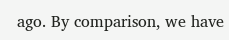ago. By comparison, we have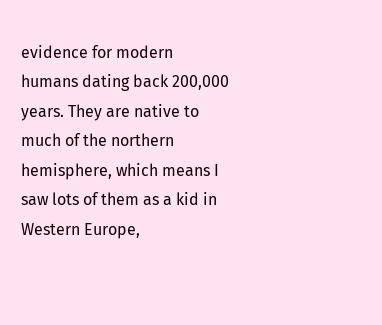evidence for modern humans dating back 200,000 years. They are native to much of the northern hemisphere, which means I saw lots of them as a kid in Western Europe,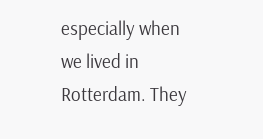especially when we lived in Rotterdam. They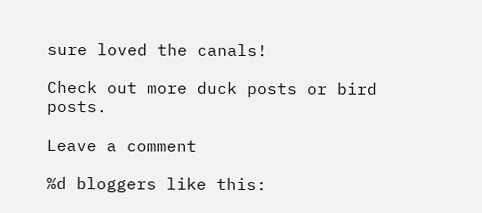sure loved the canals!

Check out more duck posts or bird posts.

Leave a comment

%d bloggers like this: